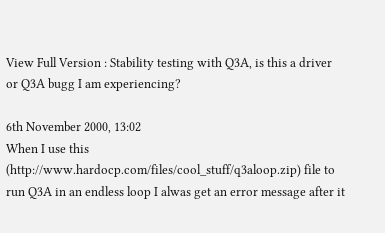View Full Version : Stability testing with Q3A, is this a driver or Q3A bugg I am experiencing?

6th November 2000, 13:02
When I use this (http://www.hardocp.com/files/cool_stuff/q3aloop.zip) file to run Q3A in an endless loop I alwas get an error message after it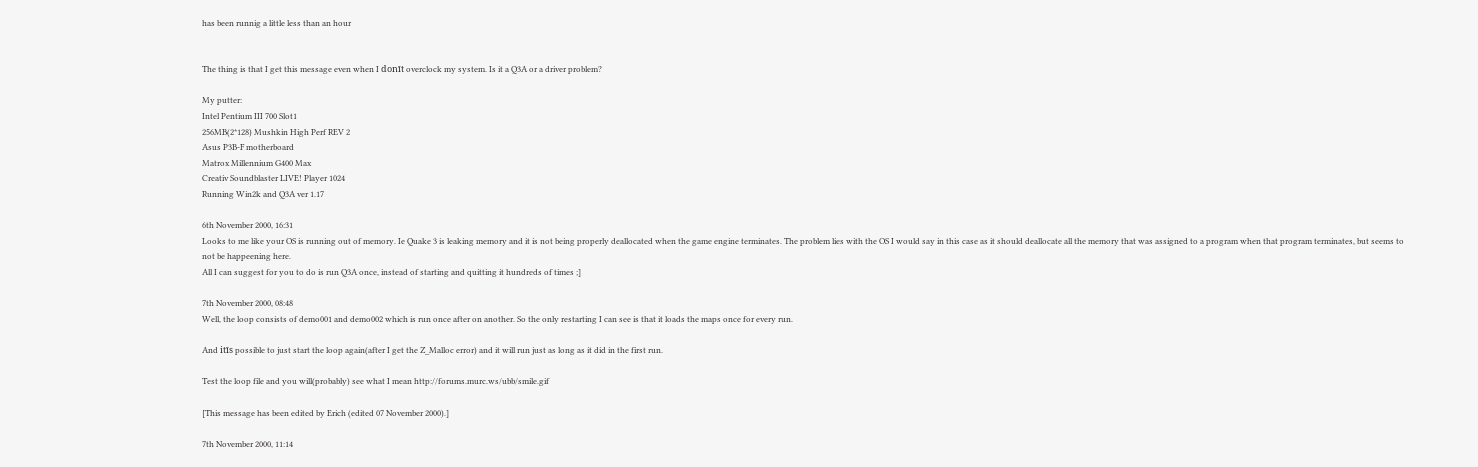has been runnig a little less than an hour


The thing is that I get this message even when I donīt overclock my system. Is it a Q3A or a driver problem?

My putter:
Intel Pentium III 700 Slot1
256MB(2*128) Mushkin High Perf REV 2
Asus P3B-F motherboard
Matrox Millennium G400 Max
Creativ Soundblaster LIVE! Player 1024
Running Win2k and Q3A ver 1.17

6th November 2000, 16:31
Looks to me like your OS is running out of memory. Ie Quake 3 is leaking memory and it is not being properly deallocated when the game engine terminates. The problem lies with the OS I would say in this case as it should deallocate all the memory that was assigned to a program when that program terminates, but seems to not be happeening here.
All I can suggest for you to do is run Q3A once, instead of starting and quitting it hundreds of times ;]

7th November 2000, 08:48
Well, the loop consists of demo001 and demo002 which is run once after on another. So the only restarting I can see is that it loads the maps once for every run.

And itīs possible to just start the loop again(after I get the Z_Malloc error) and it will run just as long as it did in the first run.

Test the loop file and you will(probably) see what I mean http://forums.murc.ws/ubb/smile.gif

[This message has been edited by Erich (edited 07 November 2000).]

7th November 2000, 11:14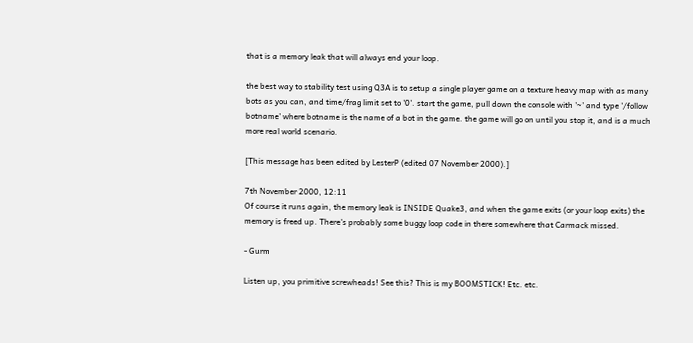that is a memory leak that will always end your loop.

the best way to stability test using Q3A is to setup a single player game on a texture heavy map with as many bots as you can, and time/frag limit set to '0'. start the game, pull down the console with '~' and type '/follow botname' where botname is the name of a bot in the game. the game will go on until you stop it, and is a much more real world scenario.

[This message has been edited by LesterP (edited 07 November 2000).]

7th November 2000, 12:11
Of course it runs again, the memory leak is INSIDE Quake3, and when the game exits (or your loop exits) the memory is freed up. There's probably some buggy loop code in there somewhere that Carmack missed.

- Gurm

Listen up, you primitive screwheads! See this? This is my BOOMSTICK! Etc. etc.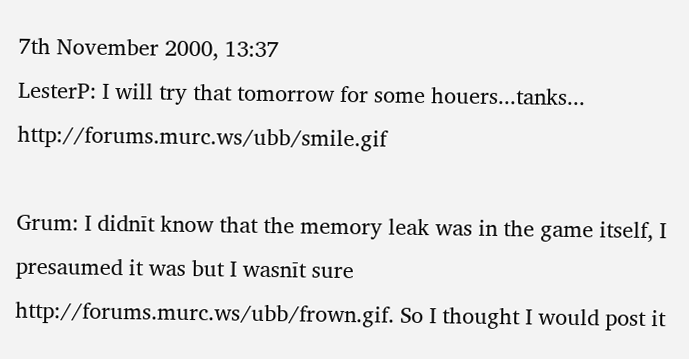7th November 2000, 13:37
LesterP: I will try that tomorrow for some houers...tanks... http://forums.murc.ws/ubb/smile.gif

Grum: I didnīt know that the memory leak was in the game itself, I presaumed it was but I wasnīt sure http://forums.murc.ws/ubb/frown.gif. So I thought I would post it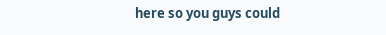here so you guys could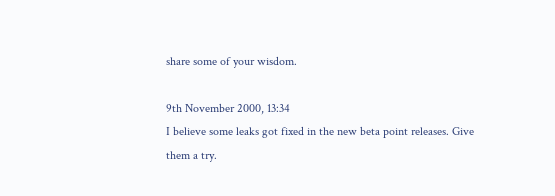share some of your wisdom.

9th November 2000, 13:34
I believe some leaks got fixed in the new beta point releases. Give them a try.